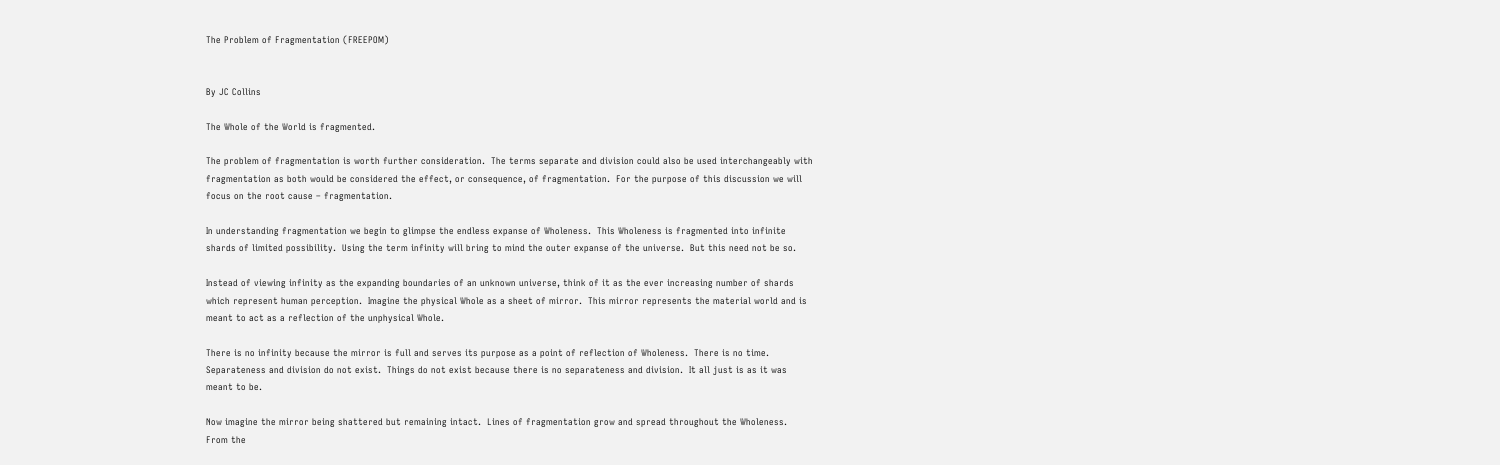The Problem of Fragmentation (FREEPOM)


By JC Collins

The Whole of the World is fragmented.

The problem of fragmentation is worth further consideration.  The terms separate and division could also be used interchangeably with fragmentation as both would be considered the effect, or consequence, of fragmentation.  For the purpose of this discussion we will focus on the root cause – fragmentation.

In understanding fragmentation we begin to glimpse the endless expanse of Wholeness.  This Wholeness is fragmented into infinite shards of limited possibility.  Using the term infinity will bring to mind the outer expanse of the universe.  But this need not be so.

Instead of viewing infinity as the expanding boundaries of an unknown universe, think of it as the ever increasing number of shards which represent human perception.  Imagine the physical Whole as a sheet of mirror.  This mirror represents the material world and is meant to act as a reflection of the unphysical Whole.

There is no infinity because the mirror is full and serves its purpose as a point of reflection of Wholeness.  There is no time. Separateness and division do not exist.  Things do not exist because there is no separateness and division.  It all just is as it was meant to be.

Now imagine the mirror being shattered but remaining intact.  Lines of fragmentation grow and spread throughout the Wholeness.  From the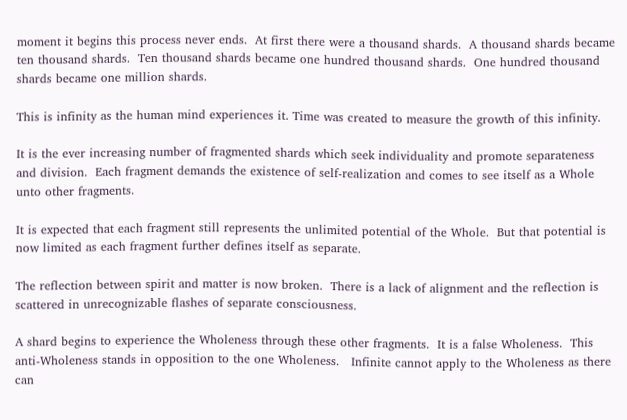moment it begins this process never ends.  At first there were a thousand shards.  A thousand shards became ten thousand shards.  Ten thousand shards became one hundred thousand shards.  One hundred thousand shards became one million shards.

This is infinity as the human mind experiences it. Time was created to measure the growth of this infinity.

It is the ever increasing number of fragmented shards which seek individuality and promote separateness and division.  Each fragment demands the existence of self-realization and comes to see itself as a Whole unto other fragments.

It is expected that each fragment still represents the unlimited potential of the Whole.  But that potential is now limited as each fragment further defines itself as separate.

The reflection between spirit and matter is now broken.  There is a lack of alignment and the reflection is scattered in unrecognizable flashes of separate consciousness.

A shard begins to experience the Wholeness through these other fragments.  It is a false Wholeness.  This anti-Wholeness stands in opposition to the one Wholeness.   Infinite cannot apply to the Wholeness as there can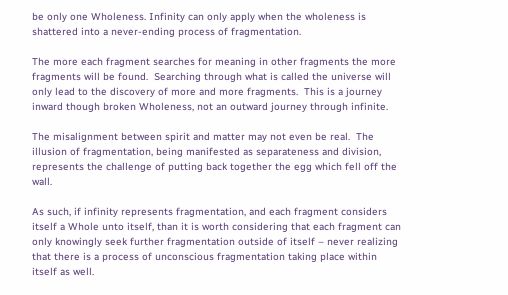be only one Wholeness. Infinity can only apply when the wholeness is shattered into a never-ending process of fragmentation.

The more each fragment searches for meaning in other fragments the more fragments will be found.  Searching through what is called the universe will only lead to the discovery of more and more fragments.  This is a journey inward though broken Wholeness, not an outward journey through infinite.

The misalignment between spirit and matter may not even be real.  The illusion of fragmentation, being manifested as separateness and division, represents the challenge of putting back together the egg which fell off the wall.

As such, if infinity represents fragmentation, and each fragment considers itself a Whole unto itself, than it is worth considering that each fragment can only knowingly seek further fragmentation outside of itself – never realizing that there is a process of unconscious fragmentation taking place within itself as well.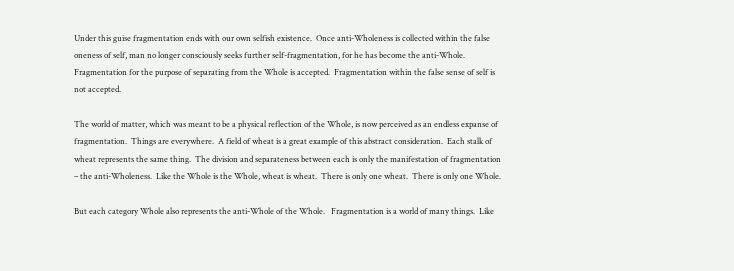Under this guise fragmentation ends with our own selfish existence.  Once anti-Wholeness is collected within the false oneness of self, man no longer consciously seeks further self-fragmentation, for he has become the anti-Whole.  Fragmentation for the purpose of separating from the Whole is accepted.  Fragmentation within the false sense of self is not accepted.

The world of matter, which was meant to be a physical reflection of the Whole, is now perceived as an endless expanse of fragmentation.  Things are everywhere.  A field of wheat is a great example of this abstract consideration.  Each stalk of wheat represents the same thing.  The division and separateness between each is only the manifestation of fragmentation – the anti-Wholeness.  Like the Whole is the Whole, wheat is wheat.  There is only one wheat.  There is only one Whole.

But each category Whole also represents the anti-Whole of the Whole.   Fragmentation is a world of many things.  Like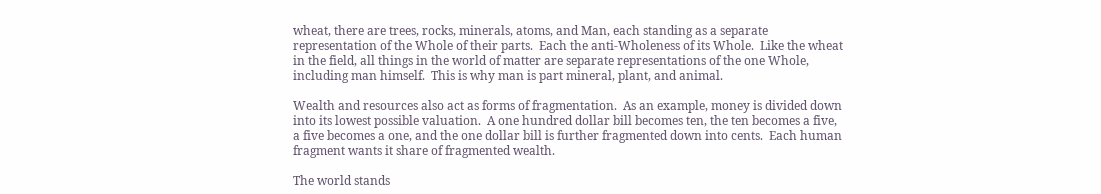wheat, there are trees, rocks, minerals, atoms, and Man, each standing as a separate representation of the Whole of their parts.  Each the anti-Wholeness of its Whole.  Like the wheat in the field, all things in the world of matter are separate representations of the one Whole, including man himself.  This is why man is part mineral, plant, and animal.

Wealth and resources also act as forms of fragmentation.  As an example, money is divided down into its lowest possible valuation.  A one hundred dollar bill becomes ten, the ten becomes a five, a five becomes a one, and the one dollar bill is further fragmented down into cents.  Each human fragment wants it share of fragmented wealth.

The world stands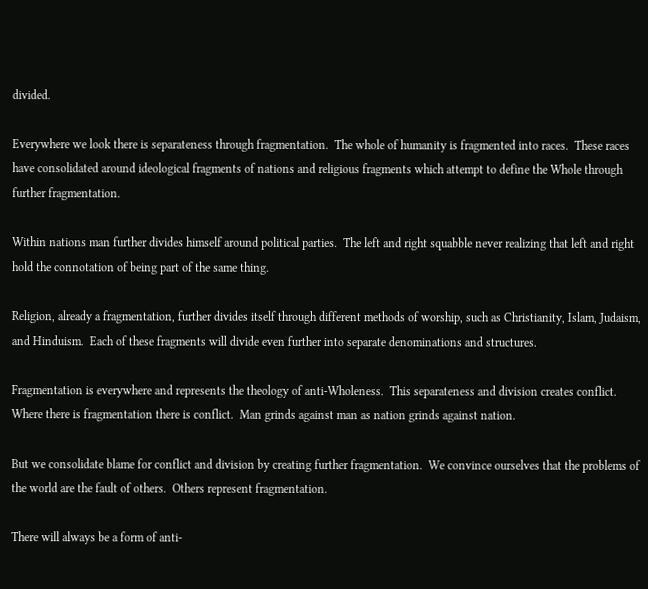divided.

Everywhere we look there is separateness through fragmentation.  The whole of humanity is fragmented into races.  These races have consolidated around ideological fragments of nations and religious fragments which attempt to define the Whole through further fragmentation.

Within nations man further divides himself around political parties.  The left and right squabble never realizing that left and right hold the connotation of being part of the same thing.

Religion, already a fragmentation, further divides itself through different methods of worship, such as Christianity, Islam, Judaism, and Hinduism.  Each of these fragments will divide even further into separate denominations and structures.

Fragmentation is everywhere and represents the theology of anti-Wholeness.  This separateness and division creates conflict.  Where there is fragmentation there is conflict.  Man grinds against man as nation grinds against nation.

But we consolidate blame for conflict and division by creating further fragmentation.  We convince ourselves that the problems of the world are the fault of others.  Others represent fragmentation.

There will always be a form of anti-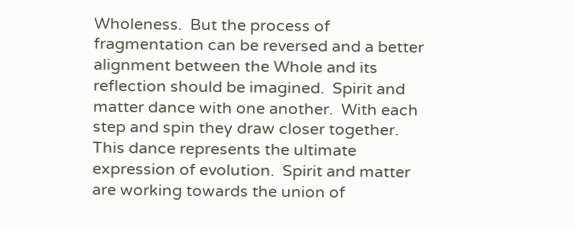Wholeness.  But the process of fragmentation can be reversed and a better alignment between the Whole and its reflection should be imagined.  Spirit and matter dance with one another.  With each step and spin they draw closer together.  This dance represents the ultimate expression of evolution.  Spirit and matter are working towards the union of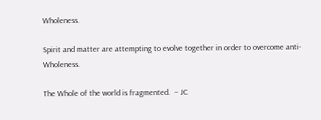Wholeness.

Spirit and matter are attempting to evolve together in order to overcome anti-Wholeness.

The Whole of the world is fragmented.  – JC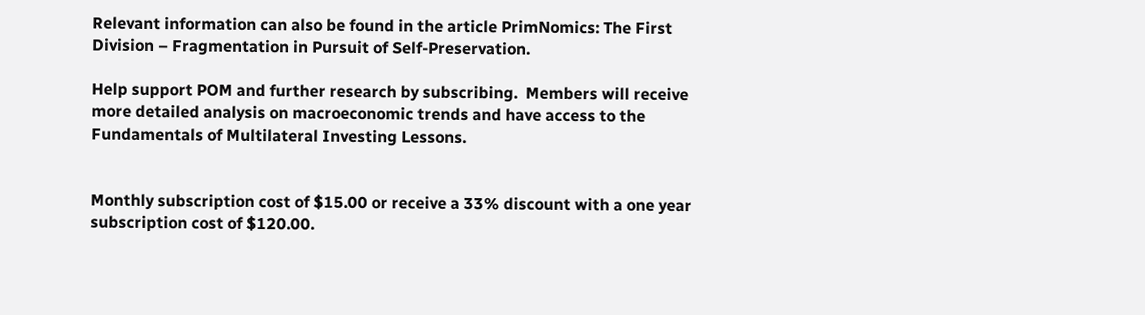Relevant information can also be found in the article PrimNomics: The First Division – Fragmentation in Pursuit of Self-Preservation.

Help support POM and further research by subscribing.  Members will receive more detailed analysis on macroeconomic trends and have access to the Fundamentals of Multilateral Investing Lessons.


Monthly subscription cost of $15.00 or receive a 33% discount with a one year subscription cost of $120.00.